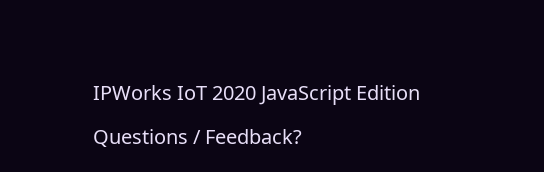IPWorks IoT 2020 JavaScript Edition

Questions / Feedback?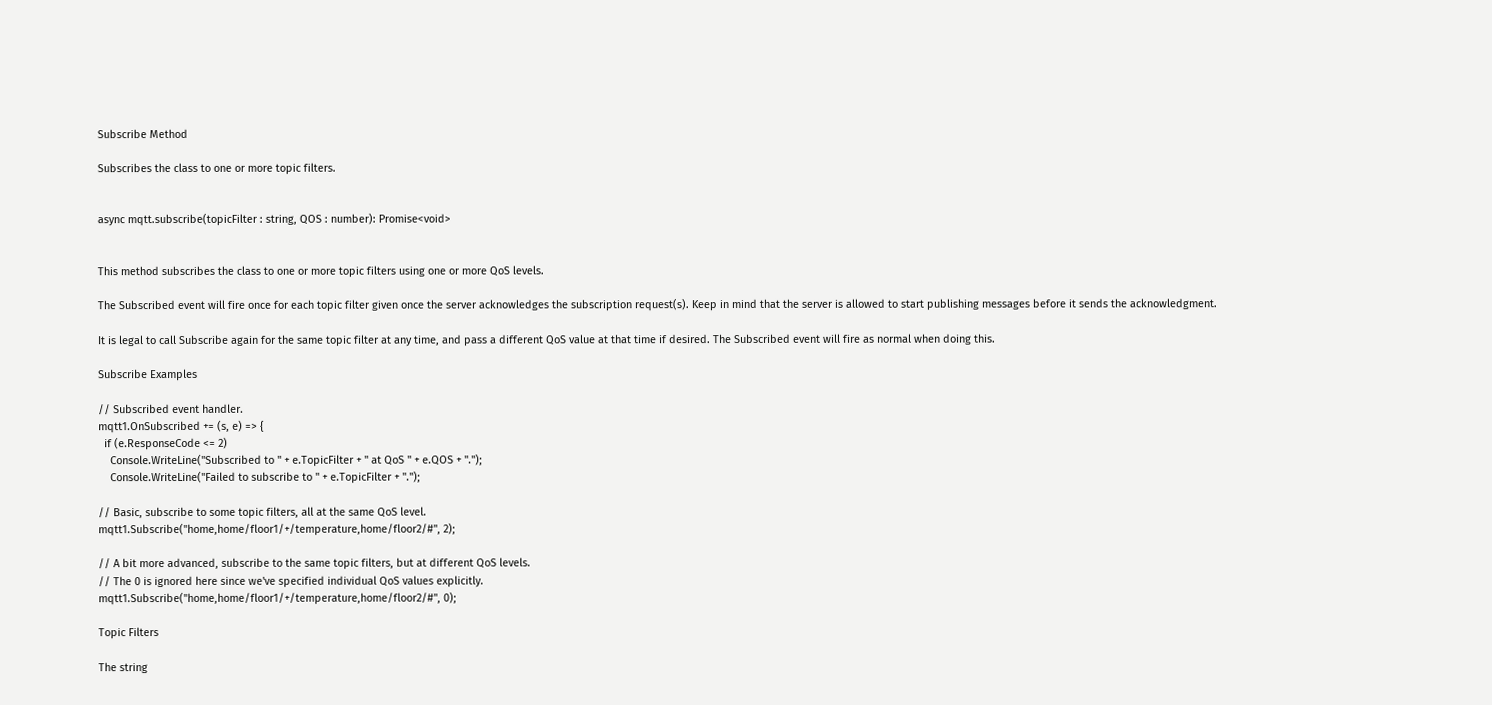Subscribe Method

Subscribes the class to one or more topic filters.


async mqtt.subscribe(topicFilter : string, QOS : number): Promise<void>


This method subscribes the class to one or more topic filters using one or more QoS levels.

The Subscribed event will fire once for each topic filter given once the server acknowledges the subscription request(s). Keep in mind that the server is allowed to start publishing messages before it sends the acknowledgment.

It is legal to call Subscribe again for the same topic filter at any time, and pass a different QoS value at that time if desired. The Subscribed event will fire as normal when doing this.

Subscribe Examples

// Subscribed event handler.
mqtt1.OnSubscribed += (s, e) => {
  if (e.ResponseCode <= 2)
    Console.WriteLine("Subscribed to " + e.TopicFilter + " at QoS " + e.QOS + ".");
    Console.WriteLine("Failed to subscribe to " + e.TopicFilter + ".");

// Basic, subscribe to some topic filters, all at the same QoS level.
mqtt1.Subscribe("home,home/floor1/+/temperature,home/floor2/#", 2);

// A bit more advanced, subscribe to the same topic filters, but at different QoS levels.
// The 0 is ignored here since we've specified individual QoS values explicitly.
mqtt1.Subscribe("home,home/floor1/+/temperature,home/floor2/#", 0);

Topic Filters

The string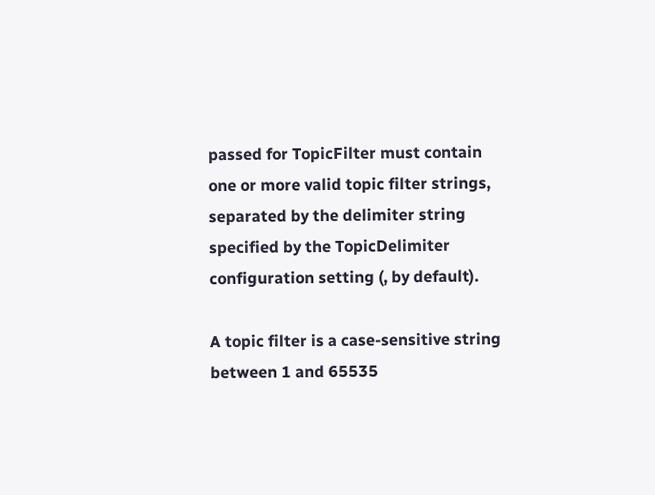passed for TopicFilter must contain one or more valid topic filter strings, separated by the delimiter string specified by the TopicDelimiter configuration setting (, by default).

A topic filter is a case-sensitive string between 1 and 65535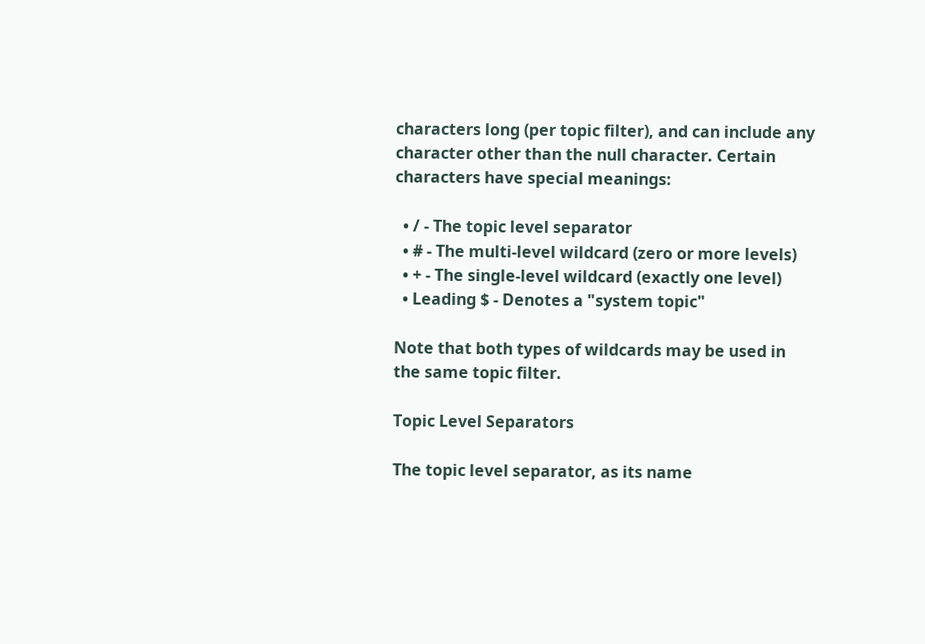characters long (per topic filter), and can include any character other than the null character. Certain characters have special meanings:

  • / - The topic level separator
  • # - The multi-level wildcard (zero or more levels)
  • + - The single-level wildcard (exactly one level)
  • Leading $ - Denotes a "system topic"

Note that both types of wildcards may be used in the same topic filter.

Topic Level Separators

The topic level separator, as its name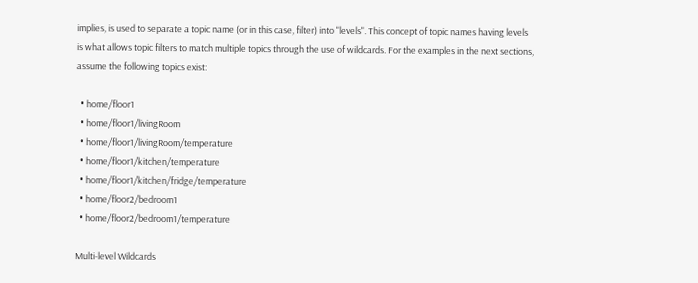implies, is used to separate a topic name (or in this case, filter) into "levels". This concept of topic names having levels is what allows topic filters to match multiple topics through the use of wildcards. For the examples in the next sections, assume the following topics exist:

  • home/floor1
  • home/floor1/livingRoom
  • home/floor1/livingRoom/temperature
  • home/floor1/kitchen/temperature
  • home/floor1/kitchen/fridge/temperature
  • home/floor2/bedroom1
  • home/floor2/bedroom1/temperature

Multi-level Wildcards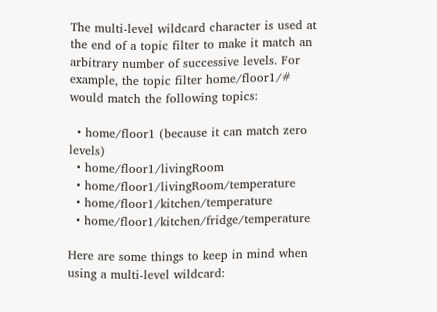The multi-level wildcard character is used at the end of a topic filter to make it match an arbitrary number of successive levels. For example, the topic filter home/floor1/# would match the following topics:

  • home/floor1 (because it can match zero levels)
  • home/floor1/livingRoom
  • home/floor1/livingRoom/temperature
  • home/floor1/kitchen/temperature
  • home/floor1/kitchen/fridge/temperature

Here are some things to keep in mind when using a multi-level wildcard: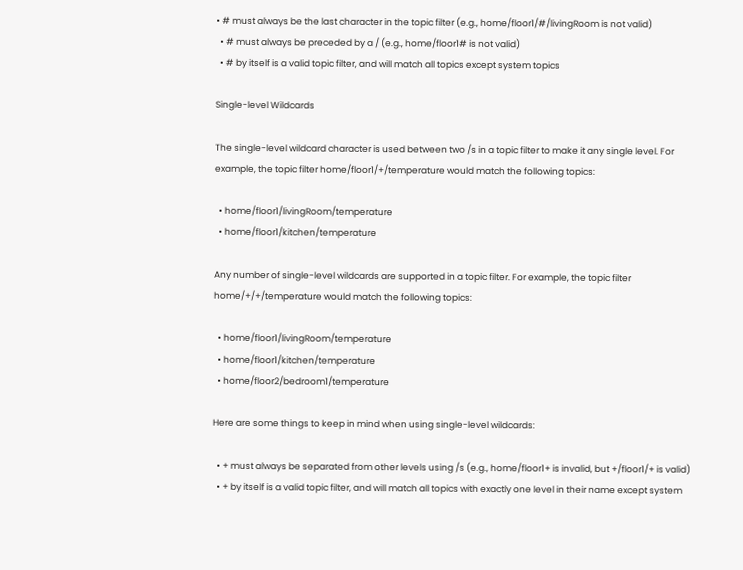• # must always be the last character in the topic filter (e.g., home/floor1/#/livingRoom is not valid)
  • # must always be preceded by a / (e.g., home/floor1# is not valid)
  • # by itself is a valid topic filter, and will match all topics except system topics

Single-level Wildcards

The single-level wildcard character is used between two /s in a topic filter to make it any single level. For example, the topic filter home/floor1/+/temperature would match the following topics:

  • home/floor1/livingRoom/temperature
  • home/floor1/kitchen/temperature

Any number of single-level wildcards are supported in a topic filter. For example, the topic filter home/+/+/temperature would match the following topics:

  • home/floor1/livingRoom/temperature
  • home/floor1/kitchen/temperature
  • home/floor2/bedroom1/temperature

Here are some things to keep in mind when using single-level wildcards:

  • + must always be separated from other levels using /s (e.g., home/floor1+ is invalid, but +/floor1/+ is valid)
  • + by itself is a valid topic filter, and will match all topics with exactly one level in their name except system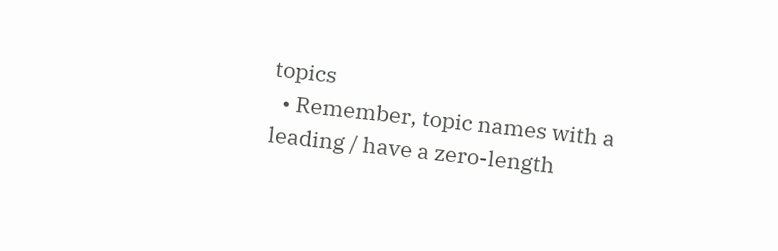topics
  • Remember, topic names with a leading / have a zero-length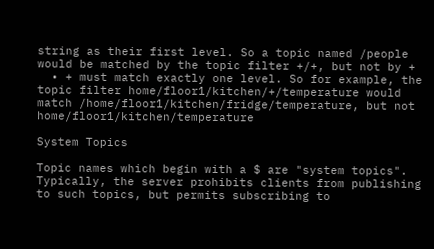string as their first level. So a topic named /people would be matched by the topic filter +/+, but not by +
  • + must match exactly one level. So for example, the topic filter home/floor1/kitchen/+/temperature would match /home/floor1/kitchen/fridge/temperature, but not home/floor1/kitchen/temperature

System Topics

Topic names which begin with a $ are "system topics". Typically, the server prohibits clients from publishing to such topics, but permits subscribing to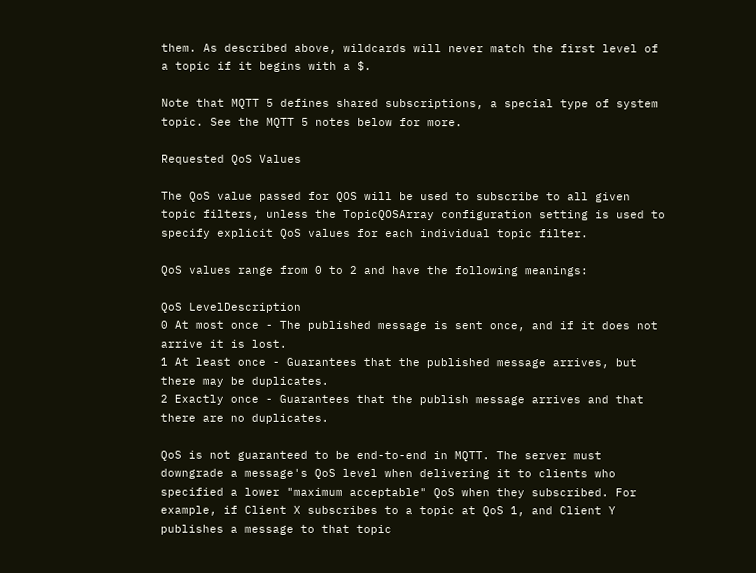them. As described above, wildcards will never match the first level of a topic if it begins with a $.

Note that MQTT 5 defines shared subscriptions, a special type of system topic. See the MQTT 5 notes below for more.

Requested QoS Values

The QoS value passed for QOS will be used to subscribe to all given topic filters, unless the TopicQOSArray configuration setting is used to specify explicit QoS values for each individual topic filter.

QoS values range from 0 to 2 and have the following meanings:

QoS LevelDescription
0 At most once - The published message is sent once, and if it does not arrive it is lost.
1 At least once - Guarantees that the published message arrives, but there may be duplicates.
2 Exactly once - Guarantees that the publish message arrives and that there are no duplicates.

QoS is not guaranteed to be end-to-end in MQTT. The server must downgrade a message's QoS level when delivering it to clients who specified a lower "maximum acceptable" QoS when they subscribed. For example, if Client X subscribes to a topic at QoS 1, and Client Y publishes a message to that topic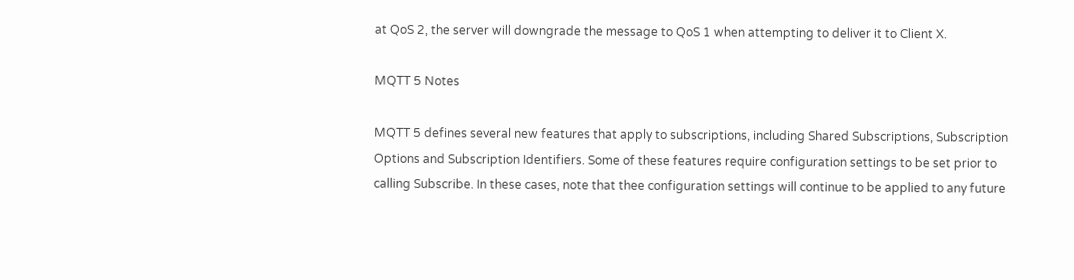at QoS 2, the server will downgrade the message to QoS 1 when attempting to deliver it to Client X.

MQTT 5 Notes

MQTT 5 defines several new features that apply to subscriptions, including Shared Subscriptions, Subscription Options and Subscription Identifiers. Some of these features require configuration settings to be set prior to calling Subscribe. In these cases, note that thee configuration settings will continue to be applied to any future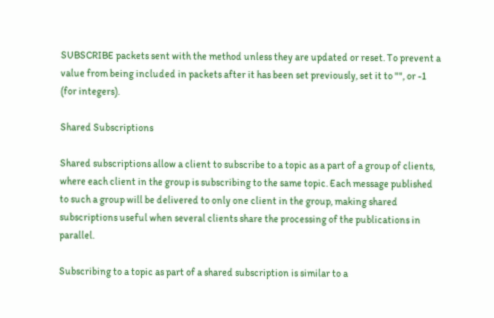SUBSCRIBE packets sent with the method unless they are updated or reset. To prevent a value from being included in packets after it has been set previously, set it to "", or -1 (for integers).

Shared Subscriptions

Shared subscriptions allow a client to subscribe to a topic as a part of a group of clients, where each client in the group is subscribing to the same topic. Each message published to such a group will be delivered to only one client in the group, making shared subscriptions useful when several clients share the processing of the publications in parallel.

Subscribing to a topic as part of a shared subscription is similar to a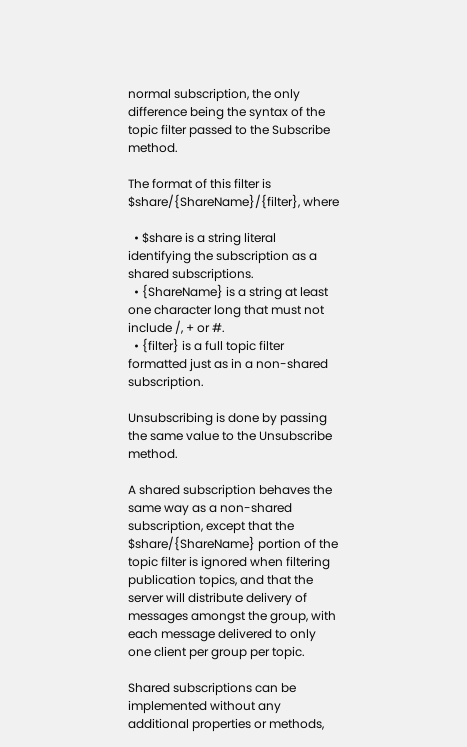normal subscription, the only difference being the syntax of the topic filter passed to the Subscribe method.

The format of this filter is $share/{ShareName}/{filter}, where

  • $share is a string literal identifying the subscription as a shared subscriptions.
  • {ShareName} is a string at least one character long that must not include /, + or #.
  • {filter} is a full topic filter formatted just as in a non-shared subscription.

Unsubscribing is done by passing the same value to the Unsubscribe method.

A shared subscription behaves the same way as a non-shared subscription, except that the $share/{ShareName} portion of the topic filter is ignored when filtering publication topics, and that the server will distribute delivery of messages amongst the group, with each message delivered to only one client per group per topic.

Shared subscriptions can be implemented without any additional properties or methods,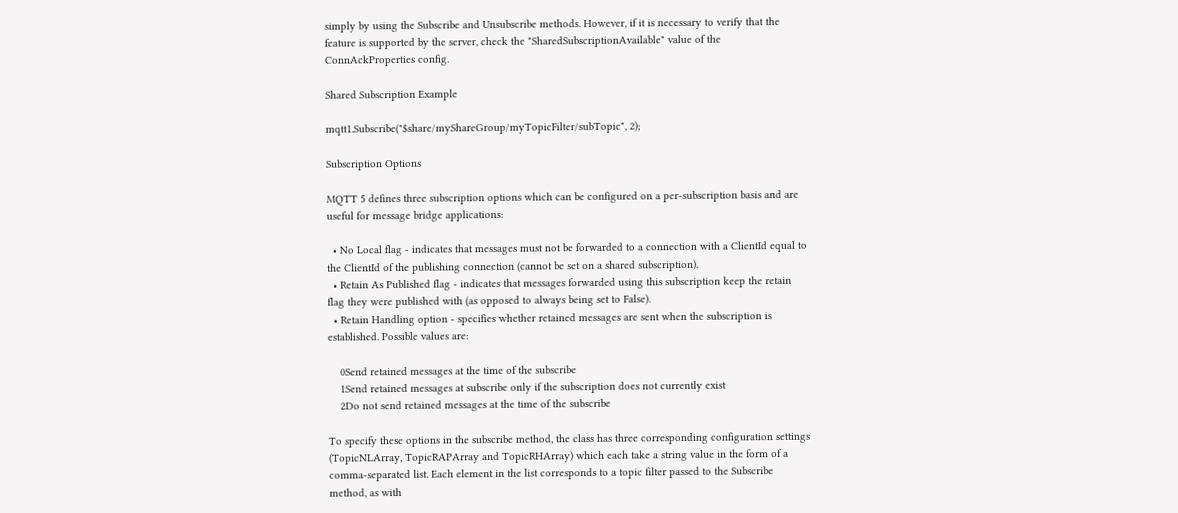simply by using the Subscribe and Unsubscribe methods. However, if it is necessary to verify that the feature is supported by the server, check the "SharedSubscriptionAvailable" value of the ConnAckProperties config.

Shared Subscription Example

mqtt1.Subscribe("$share/myShareGroup/myTopicFilter/subTopic", 2);

Subscription Options

MQTT 5 defines three subscription options which can be configured on a per-subscription basis and are useful for message bridge applications:

  • No Local flag - indicates that messages must not be forwarded to a connection with a ClientId equal to the ClientId of the publishing connection (cannot be set on a shared subscription).
  • Retain As Published flag - indicates that messages forwarded using this subscription keep the retain flag they were published with (as opposed to always being set to False).
  • Retain Handling option - specifies whether retained messages are sent when the subscription is established. Possible values are:

    0Send retained messages at the time of the subscribe
    1Send retained messages at subscribe only if the subscription does not currently exist
    2Do not send retained messages at the time of the subscribe

To specify these options in the subscribe method, the class has three corresponding configuration settings (TopicNLArray, TopicRAPArray and TopicRHArray) which each take a string value in the form of a comma-separated list. Each element in the list corresponds to a topic filter passed to the Subscribe method, as with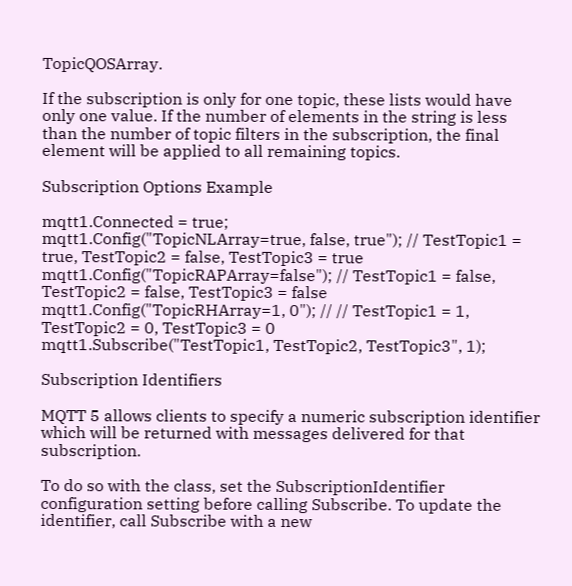TopicQOSArray.

If the subscription is only for one topic, these lists would have only one value. If the number of elements in the string is less than the number of topic filters in the subscription, the final element will be applied to all remaining topics.

Subscription Options Example

mqtt1.Connected = true;
mqtt1.Config("TopicNLArray=true, false, true"); // TestTopic1 = true, TestTopic2 = false, TestTopic3 = true
mqtt1.Config("TopicRAPArray=false"); // TestTopic1 = false, TestTopic2 = false, TestTopic3 = false
mqtt1.Config("TopicRHArray=1, 0"); // // TestTopic1 = 1, TestTopic2 = 0, TestTopic3 = 0
mqtt1.Subscribe("TestTopic1, TestTopic2, TestTopic3", 1);

Subscription Identifiers

MQTT 5 allows clients to specify a numeric subscription identifier which will be returned with messages delivered for that subscription.

To do so with the class, set the SubscriptionIdentifier configuration setting before calling Subscribe. To update the identifier, call Subscribe with a new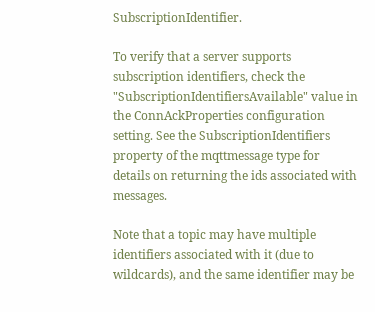SubscriptionIdentifier.

To verify that a server supports subscription identifiers, check the "SubscriptionIdentifiersAvailable" value in the ConnAckProperties configuration setting. See the SubscriptionIdentifiers property of the mqttmessage type for details on returning the ids associated with messages.

Note that a topic may have multiple identifiers associated with it (due to wildcards), and the same identifier may be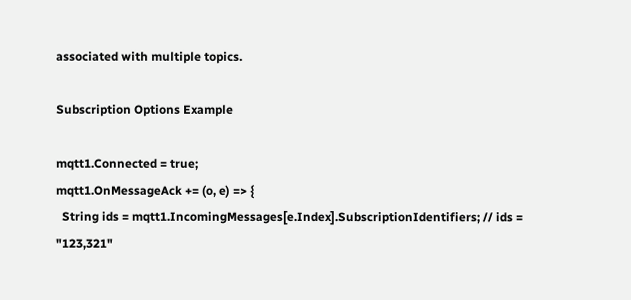associated with multiple topics.

Subscription Options Example

mqtt1.Connected = true;
mqtt1.OnMessageAck += (o, e) => {
  String ids = mqtt1.IncomingMessages[e.Index].SubscriptionIdentifiers; // ids = "123,321"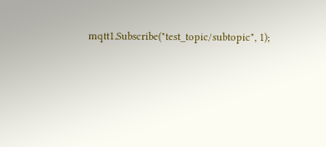mqtt1.Subscribe("test_topic/subtopic", 1);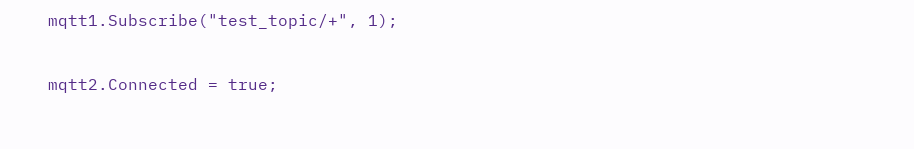mqtt1.Subscribe("test_topic/+", 1);

mqtt2.Connected = true;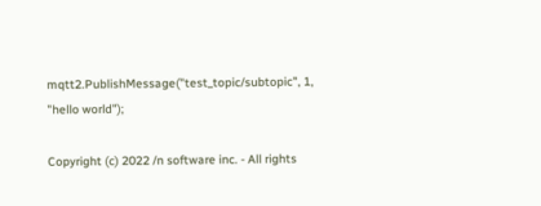mqtt2.PublishMessage("test_topic/subtopic", 1, "hello world");

Copyright (c) 2022 /n software inc. - All rights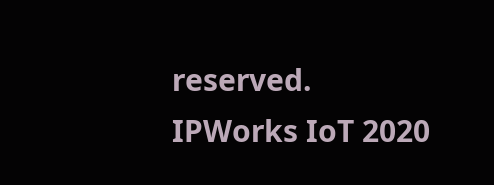reserved.
IPWorks IoT 2020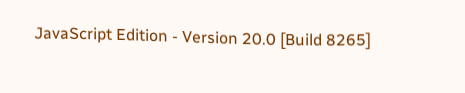JavaScript Edition - Version 20.0 [Build 8265]